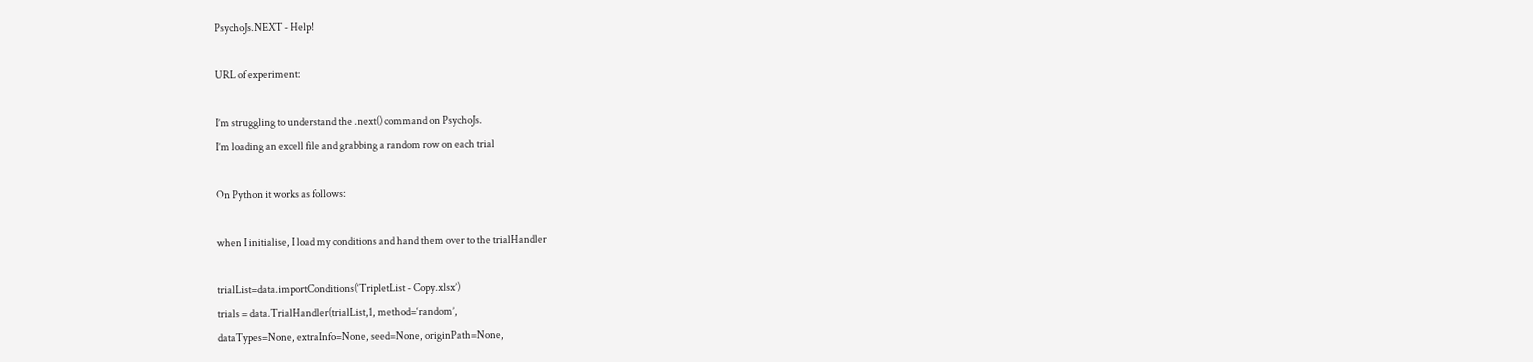PsychoJs.NEXT - Help!

URL of experiment:

I’m struggling to understand the .next() command on PsychoJs.
I’m loading an excell file and grabbing a random row on each trial

On Python it works as follows:

when I initialise, I load my conditions and hand them over to the trialHandler

trialList=data.importConditions(‘TripletList - Copy.xlsx’)
trials = data.TrialHandler(trialList,1, method=‘random’,
dataTypes=None, extraInfo=None, seed=None, originPath=None,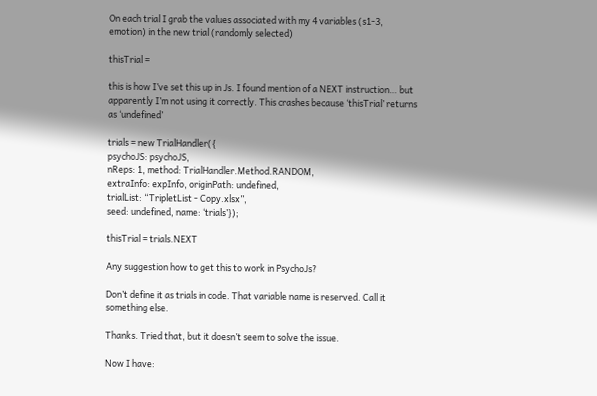On each trial I grab the values associated with my 4 variables (s1-3, emotion) in the new trial (randomly selected)

thisTrial =

this is how I’ve set this up in Js. I found mention of a NEXT instruction… but apparently I’m not using it correctly. This crashes because ‘thisTrial’ returns as ‘undefined’

trials = new TrialHandler({
psychoJS: psychoJS,
nReps: 1, method: TrialHandler.Method.RANDOM,
extraInfo: expInfo, originPath: undefined,
trialList: “TripletList - Copy.xlsx”,
seed: undefined, name: ‘trials’});

thisTrial = trials.NEXT

Any suggestion how to get this to work in PsychoJs?

Don’t define it as trials in code. That variable name is reserved. Call it something else.

Thanks. Tried that, but it doesn’t seem to solve the issue.

Now I have: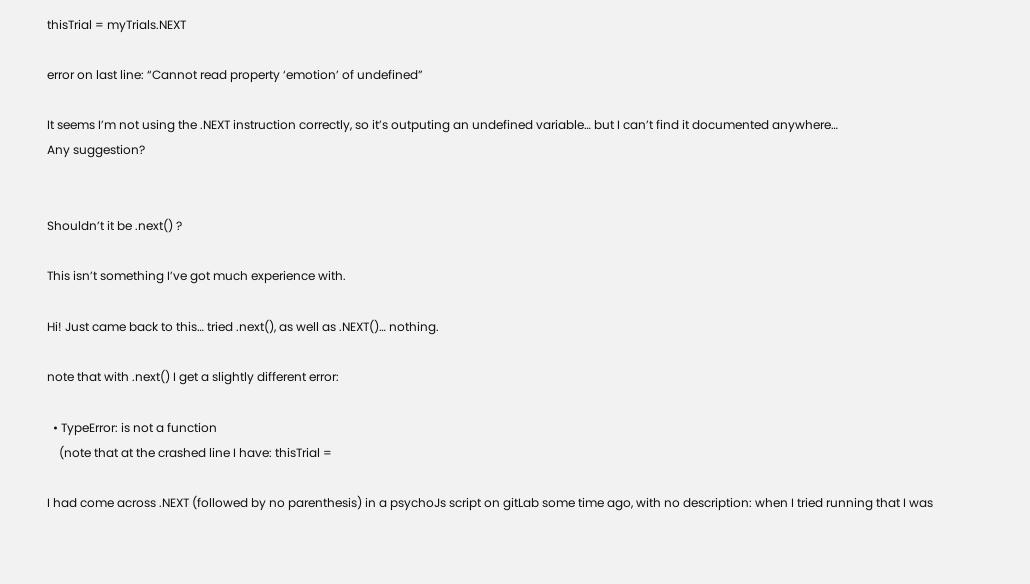thisTrial = myTrials.NEXT

error on last line: “Cannot read property ‘emotion’ of undefined”

It seems I’m not using the .NEXT instruction correctly, so it’s outputing an undefined variable… but I can’t find it documented anywhere…
Any suggestion?


Shouldn’t it be .next() ?

This isn’t something I’ve got much experience with.

Hi! Just came back to this… tried .next(), as well as .NEXT()… nothing.

note that with .next() I get a slightly different error:

  • TypeError: is not a function
    (note that at the crashed line I have: thisTrial =

I had come across .NEXT (followed by no parenthesis) in a psychoJs script on gitLab some time ago, with no description: when I tried running that I was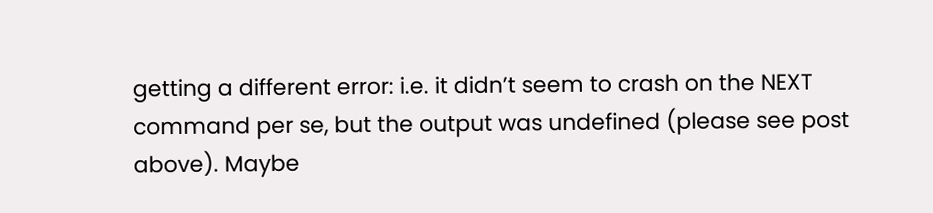getting a different error: i.e. it didn’t seem to crash on the NEXT command per se, but the output was undefined (please see post above). Maybe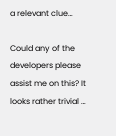a relevant clue…

Could any of the developers please assist me on this? It looks rather trivial …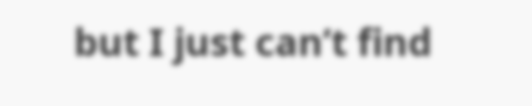but I just can’t find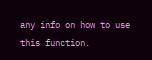any info on how to use this function.